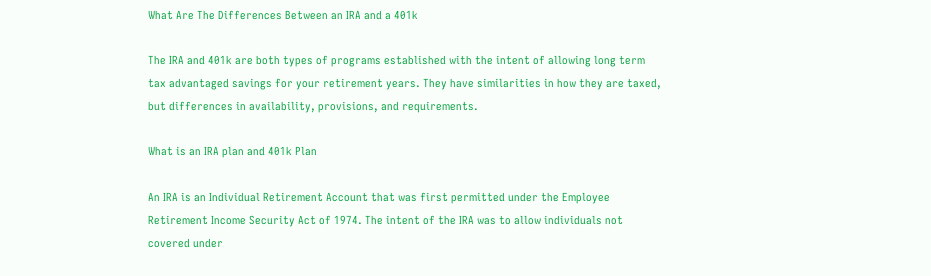What Are The Differences Between an IRA and a 401k

The IRA and 401k are both types of programs established with the intent of allowing long term tax advantaged savings for your retirement years. They have similarities in how they are taxed, but differences in availability, provisions, and requirements.

What is an IRA plan and 401k Plan

An IRA is an Individual Retirement Account that was first permitted under the Employee Retirement Income Security Act of 1974. The intent of the IRA was to allow individuals not covered under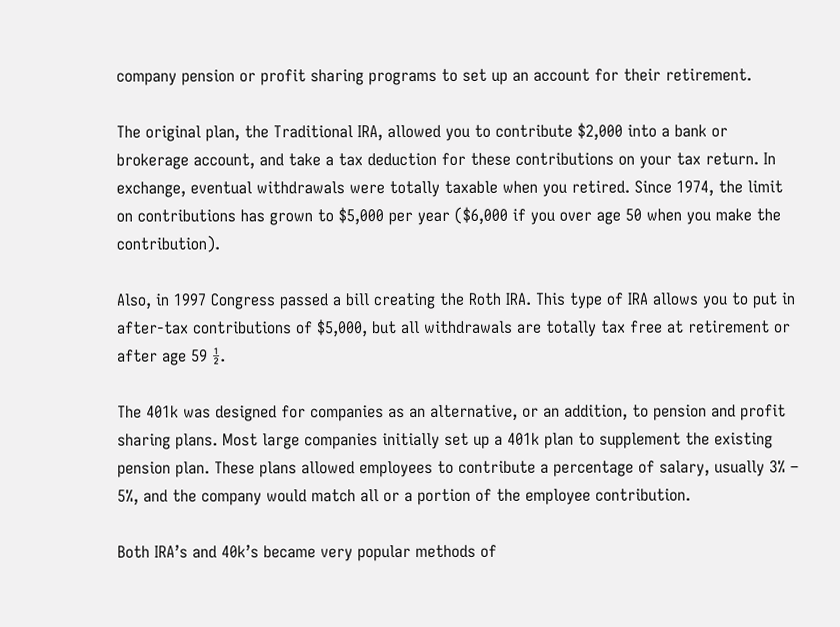company pension or profit sharing programs to set up an account for their retirement.

The original plan, the Traditional IRA, allowed you to contribute $2,000 into a bank or brokerage account, and take a tax deduction for these contributions on your tax return. In exchange, eventual withdrawals were totally taxable when you retired. Since 1974, the limit on contributions has grown to $5,000 per year ($6,000 if you over age 50 when you make the contribution).

Also, in 1997 Congress passed a bill creating the Roth IRA. This type of IRA allows you to put in after-tax contributions of $5,000, but all withdrawals are totally tax free at retirement or after age 59 ½.

The 401k was designed for companies as an alternative, or an addition, to pension and profit sharing plans. Most large companies initially set up a 401k plan to supplement the existing pension plan. These plans allowed employees to contribute a percentage of salary, usually 3% – 5%, and the company would match all or a portion of the employee contribution.

Both IRA’s and 40k’s became very popular methods of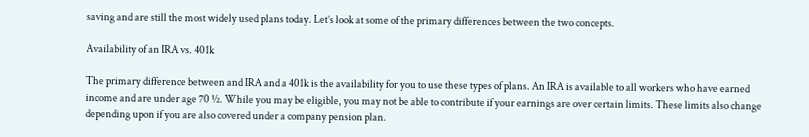saving and are still the most widely used plans today. Let’s look at some of the primary differences between the two concepts.

Availability of an IRA vs. 401k

The primary difference between and IRA and a 401k is the availability for you to use these types of plans. An IRA is available to all workers who have earned income and are under age 70 ½. While you may be eligible, you may not be able to contribute if your earnings are over certain limits. These limits also change depending upon if you are also covered under a company pension plan.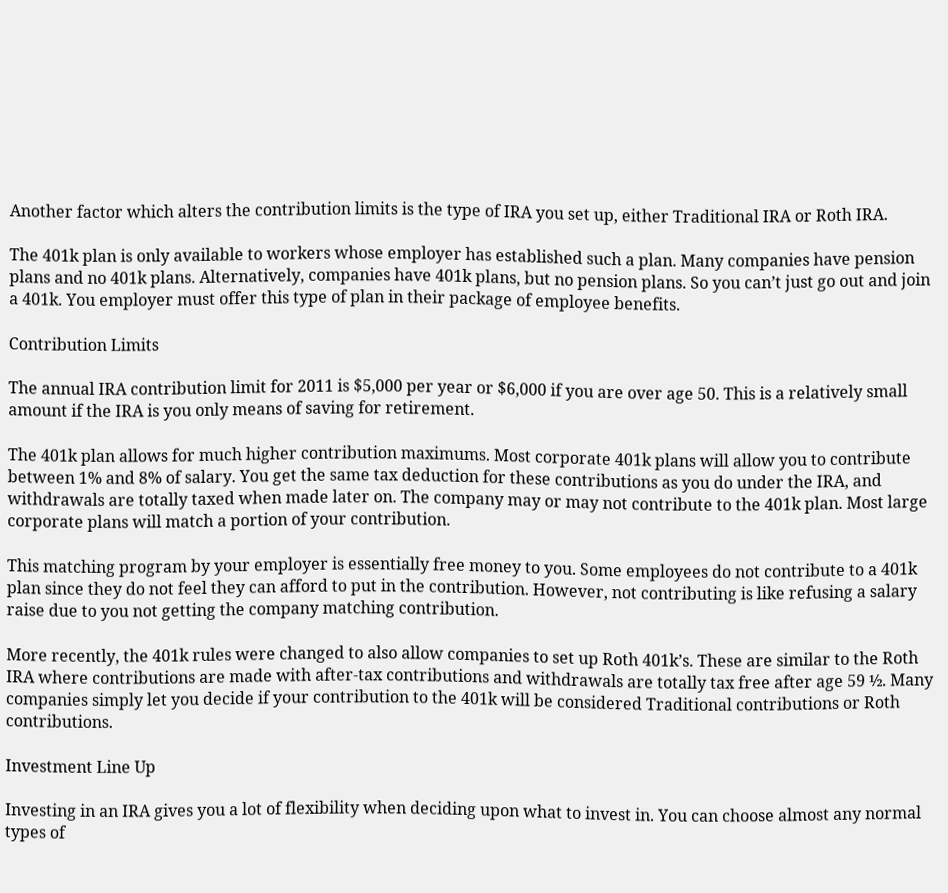Another factor which alters the contribution limits is the type of IRA you set up, either Traditional IRA or Roth IRA.

The 401k plan is only available to workers whose employer has established such a plan. Many companies have pension plans and no 401k plans. Alternatively, companies have 401k plans, but no pension plans. So you can’t just go out and join a 401k. You employer must offer this type of plan in their package of employee benefits.

Contribution Limits

The annual IRA contribution limit for 2011 is $5,000 per year or $6,000 if you are over age 50. This is a relatively small amount if the IRA is you only means of saving for retirement.

The 401k plan allows for much higher contribution maximums. Most corporate 401k plans will allow you to contribute between 1% and 8% of salary. You get the same tax deduction for these contributions as you do under the IRA, and withdrawals are totally taxed when made later on. The company may or may not contribute to the 401k plan. Most large corporate plans will match a portion of your contribution.

This matching program by your employer is essentially free money to you. Some employees do not contribute to a 401k plan since they do not feel they can afford to put in the contribution. However, not contributing is like refusing a salary raise due to you not getting the company matching contribution.

More recently, the 401k rules were changed to also allow companies to set up Roth 401k’s. These are similar to the Roth IRA where contributions are made with after-tax contributions and withdrawals are totally tax free after age 59 ½. Many companies simply let you decide if your contribution to the 401k will be considered Traditional contributions or Roth contributions.

Investment Line Up

Investing in an IRA gives you a lot of flexibility when deciding upon what to invest in. You can choose almost any normal types of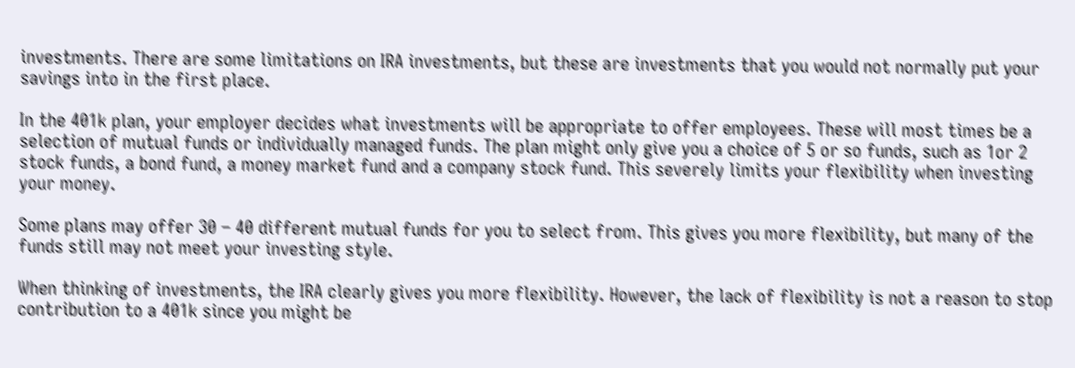investments. There are some limitations on IRA investments, but these are investments that you would not normally put your savings into in the first place.

In the 401k plan, your employer decides what investments will be appropriate to offer employees. These will most times be a selection of mutual funds or individually managed funds. The plan might only give you a choice of 5 or so funds, such as 1or 2 stock funds, a bond fund, a money market fund and a company stock fund. This severely limits your flexibility when investing your money.

Some plans may offer 30 – 40 different mutual funds for you to select from. This gives you more flexibility, but many of the funds still may not meet your investing style.

When thinking of investments, the IRA clearly gives you more flexibility. However, the lack of flexibility is not a reason to stop contribution to a 401k since you might be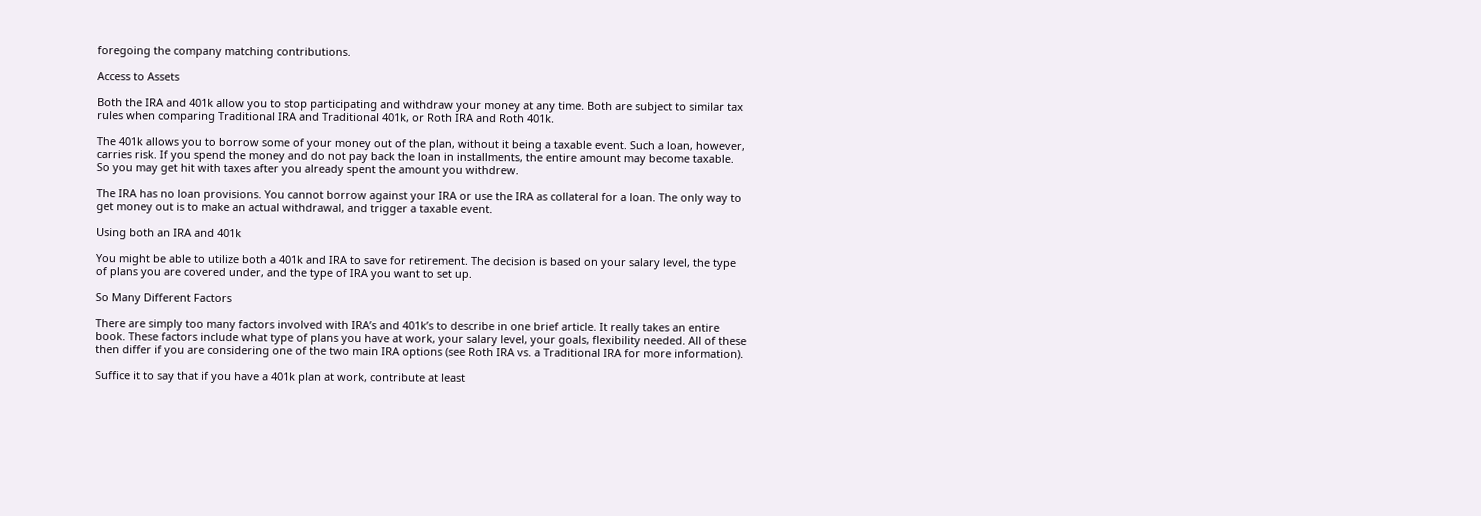foregoing the company matching contributions.

Access to Assets

Both the IRA and 401k allow you to stop participating and withdraw your money at any time. Both are subject to similar tax rules when comparing Traditional IRA and Traditional 401k, or Roth IRA and Roth 401k.

The 401k allows you to borrow some of your money out of the plan, without it being a taxable event. Such a loan, however, carries risk. If you spend the money and do not pay back the loan in installments, the entire amount may become taxable. So you may get hit with taxes after you already spent the amount you withdrew.

The IRA has no loan provisions. You cannot borrow against your IRA or use the IRA as collateral for a loan. The only way to get money out is to make an actual withdrawal, and trigger a taxable event.

Using both an IRA and 401k

You might be able to utilize both a 401k and IRA to save for retirement. The decision is based on your salary level, the type of plans you are covered under, and the type of IRA you want to set up.

So Many Different Factors

There are simply too many factors involved with IRA’s and 401k’s to describe in one brief article. It really takes an entire book. These factors include what type of plans you have at work, your salary level, your goals, flexibility needed. All of these then differ if you are considering one of the two main IRA options (see Roth IRA vs. a Traditional IRA for more information).

Suffice it to say that if you have a 401k plan at work, contribute at least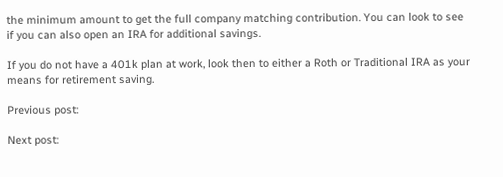the minimum amount to get the full company matching contribution. You can look to see if you can also open an IRA for additional savings.

If you do not have a 401k plan at work, look then to either a Roth or Traditional IRA as your means for retirement saving.

Previous post:

Next post: